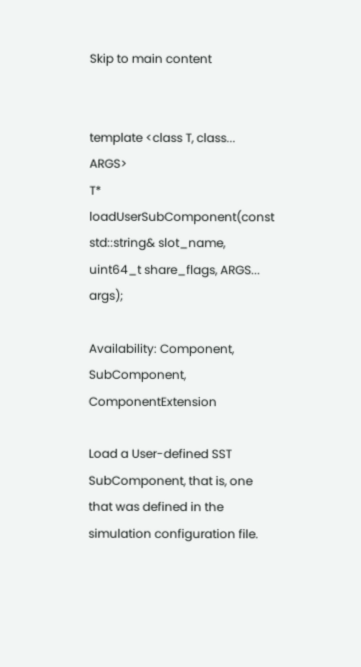Skip to main content


template <class T, class... ARGS>
T* loadUserSubComponent(const std::string& slot_name, uint64_t share_flags, ARGS... args);

Availability: Component, SubComponent, ComponentExtension

Load a User-defined SST SubComponent, that is, one that was defined in the simulation configuration file.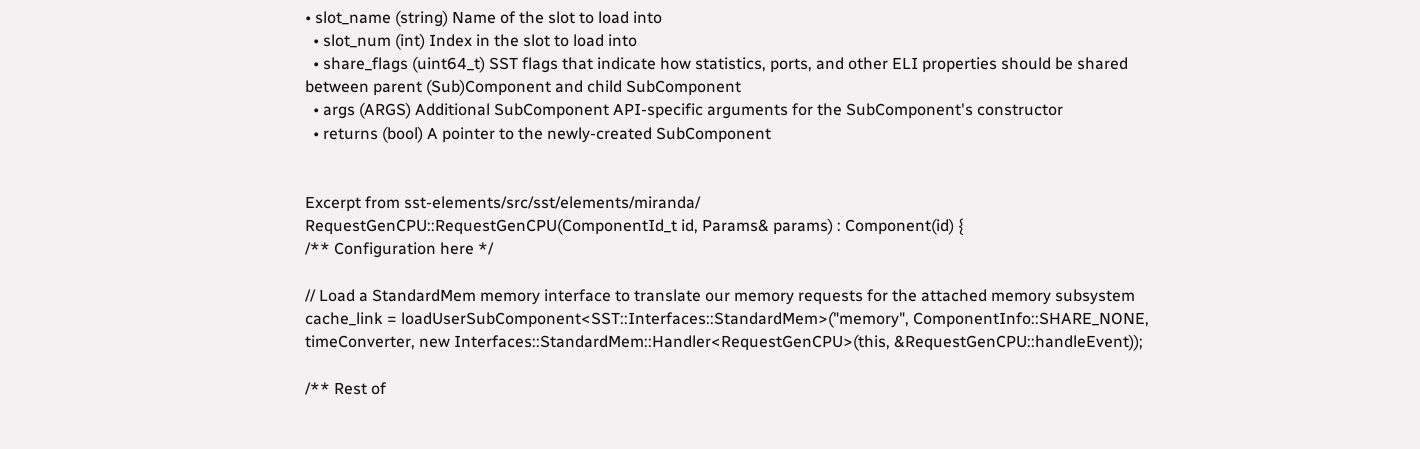• slot_name (string) Name of the slot to load into
  • slot_num (int) Index in the slot to load into
  • share_flags (uint64_t) SST flags that indicate how statistics, ports, and other ELI properties should be shared between parent (Sub)Component and child SubComponent
  • args (ARGS) Additional SubComponent API-specific arguments for the SubComponent's constructor
  • returns (bool) A pointer to the newly-created SubComponent


Excerpt from sst-elements/src/sst/elements/miranda/
RequestGenCPU::RequestGenCPU(ComponentId_t id, Params& params) : Component(id) {
/** Configuration here */

// Load a StandardMem memory interface to translate our memory requests for the attached memory subsystem
cache_link = loadUserSubComponent<SST::Interfaces::StandardMem>("memory", ComponentInfo::SHARE_NONE,
timeConverter, new Interfaces::StandardMem::Handler<RequestGenCPU>(this, &RequestGenCPU::handleEvent));

/** Rest of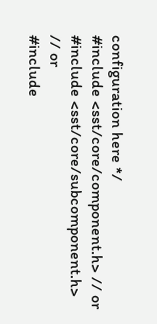configuration here */
#include <sst/core/component.h> // or
#include <sst/core/subcomponent.h> // or
#include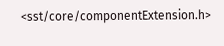<sst/core/componentExtension.h>